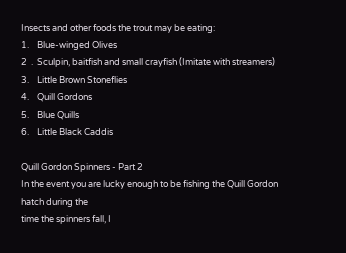Insects and other foods the trout may be eating:
1.    Blue-winged Olives
2  .  Sculpin, baitfish and small crayfish (Imitate with streamers)
3.    Little Brown Stoneflies
4.    Quill Gordons
5.    Blue Quills
6.    Little Black Caddis

Quill Gordon Spinners - Part 2
In the event you are lucky enough to be fishing the Quill Gordon hatch during the
time the spinners fall, I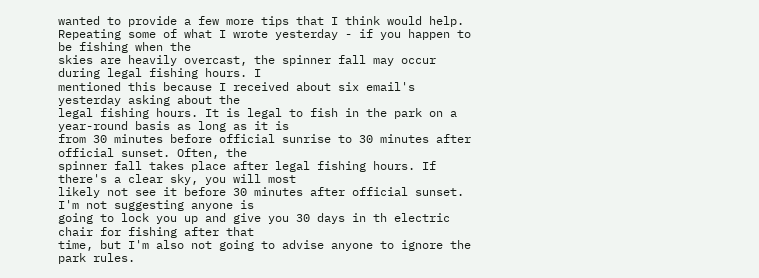wanted to provide a few more tips that I think would help.
Repeating some of what I wrote yesterday - if you happen to be fishing when the
skies are heavily overcast, the spinner fall may occur during legal fishing hours. I
mentioned this because I received about six email's yesterday asking about the
legal fishing hours. It is legal to fish in the park on a year-round basis as long as it is
from 30 minutes before official sunrise to 30 minutes after official sunset. Often, the
spinner fall takes place after legal fishing hours. If there's a clear sky, you will most
likely not see it before 30 minutes after official sunset. I'm not suggesting anyone is
going to lock you up and give you 30 days in th electric chair for fishing after that
time, but I'm also not going to advise anyone to ignore the park rules.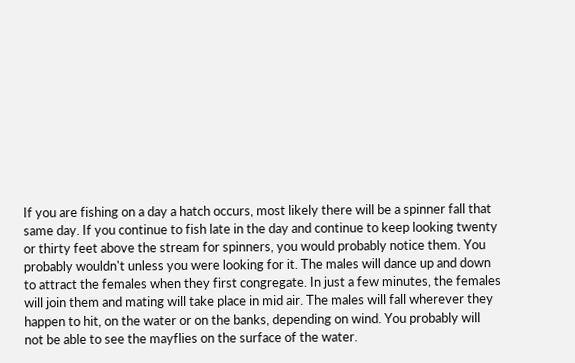If you are fishing on a day a hatch occurs, most likely there will be a spinner fall that
same day. If you continue to fish late in the day and continue to keep looking twenty
or thirty feet above the stream for spinners, you would probably notice them. You
probably wouldn't unless you were looking for it. The males will dance up and down
to attract the females when they first congregate. In just a few minutes, the females
will join them and mating will take place in mid air. The males will fall wherever they
happen to hit, on the water or on the banks, depending on wind. You probably will
not be able to see the mayflies on the surface of the water.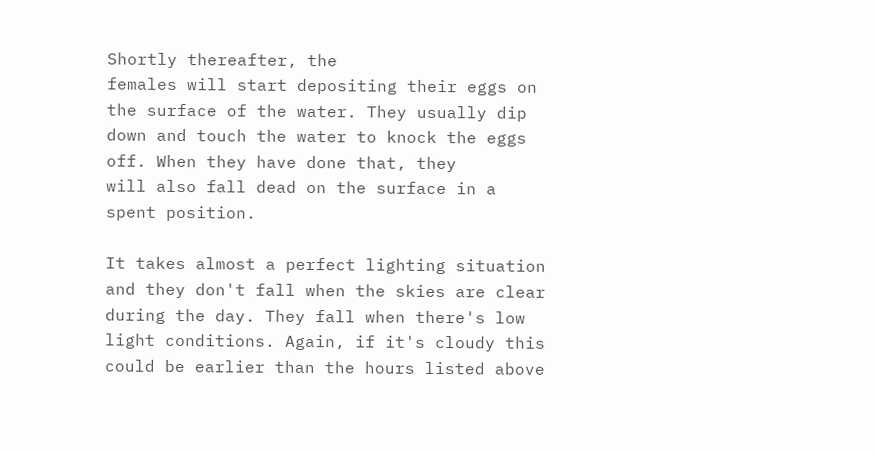Shortly thereafter, the
females will start depositing their eggs on the surface of the water. They usually dip
down and touch the water to knock the eggs off. When they have done that, they
will also fall dead on the surface in a spent position.

It takes almost a perfect lighting situation and they don't fall when the skies are clear
during the day. They fall when there's low light conditions. Again, if it's cloudy this
could be earlier than the hours listed above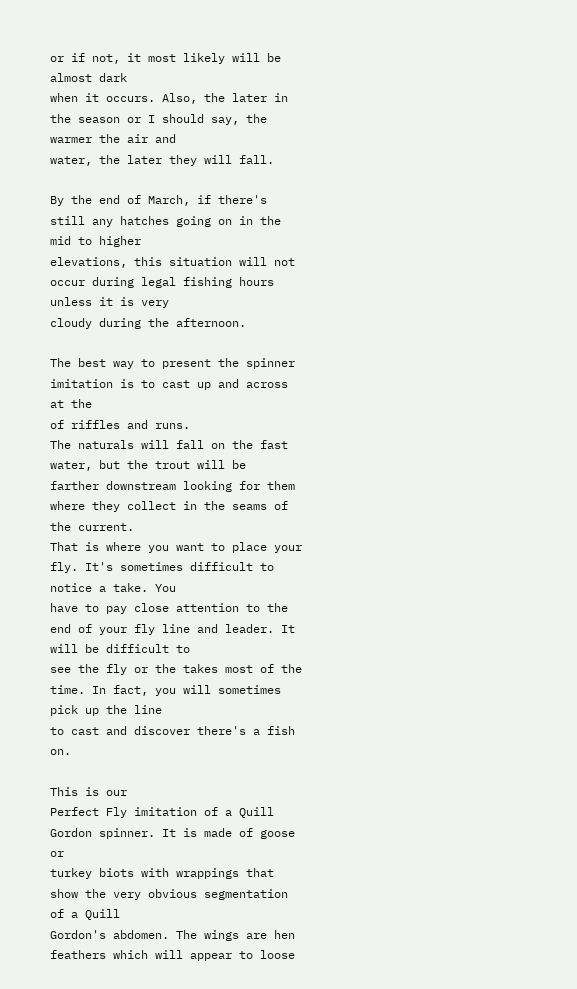or if not, it most likely will be almost dark
when it occurs. Also, the later in the season or I should say, the warmer the air and
water, the later they will fall.

By the end of March, if there's still any hatches going on in the mid to higher
elevations, this situation will not occur during legal fishing hours unless it is very
cloudy during the afternoon.

The best way to present the spinner imitation is to cast up and across at the
of riffles and runs.
The naturals will fall on the fast water, but the trout will be
farther downstream looking for them where they collect in the seams of the current.
That is where you want to place your fly. It's sometimes difficult to notice a take. You
have to pay close attention to the end of your fly line and leader. It will be difficult to
see the fly or the takes most of the time. In fact, you will sometimes pick up the line
to cast and discover there's a fish on.

This is our
Perfect Fly imitation of a Quill Gordon spinner. It is made of goose or
turkey biots with wrappings that show the very obvious segmentation of a Quill
Gordon's abdomen. The wings are hen feathers which will appear to loose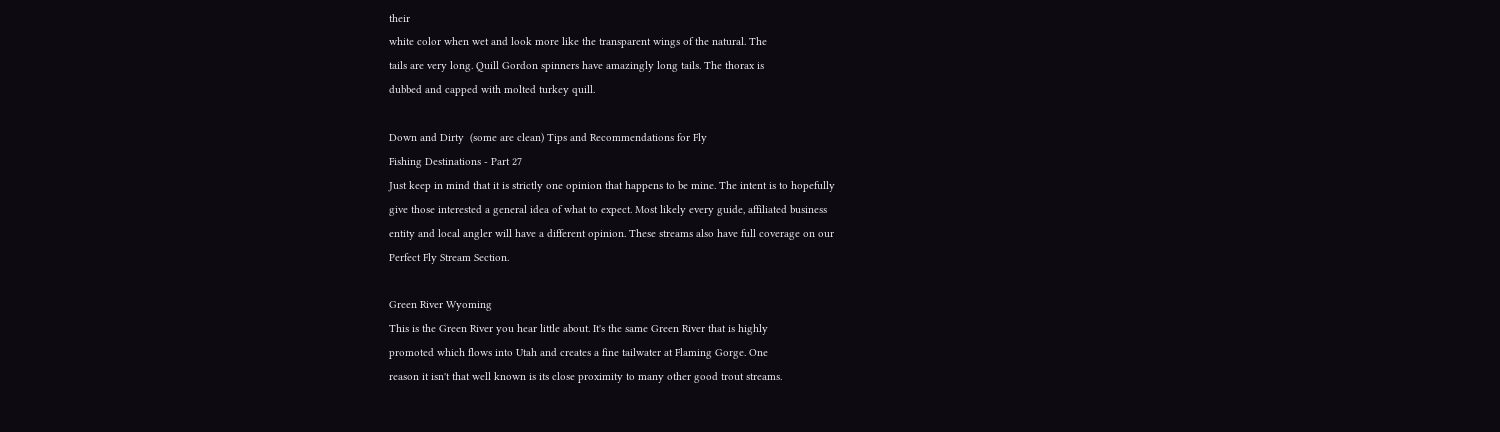their
white color when wet and look more like the transparent wings of the natural. The
tails are very long. Quill Gordon spinners have amazingly long tails. The thorax is
dubbed and capped with molted turkey quill.

Down and Dirty  (some are clean) Tips and Recommendations for Fly
Fishing Destinations - Part 27
Just keep in mind that it is strictly one opinion that happens to be mine. The intent is to hopefully
give those interested a general idea of what to expect. Most likely every guide, affiliated business
entity and local angler will have a different opinion. These streams also have full coverage on our
Perfect Fly Stream Section.

Green River Wyoming
This is the Green River you hear little about. It's the same Green River that is highly
promoted which flows into Utah and creates a fine tailwater at Flaming Gorge. One
reason it isn't that well known is its close proximity to many other good trout streams.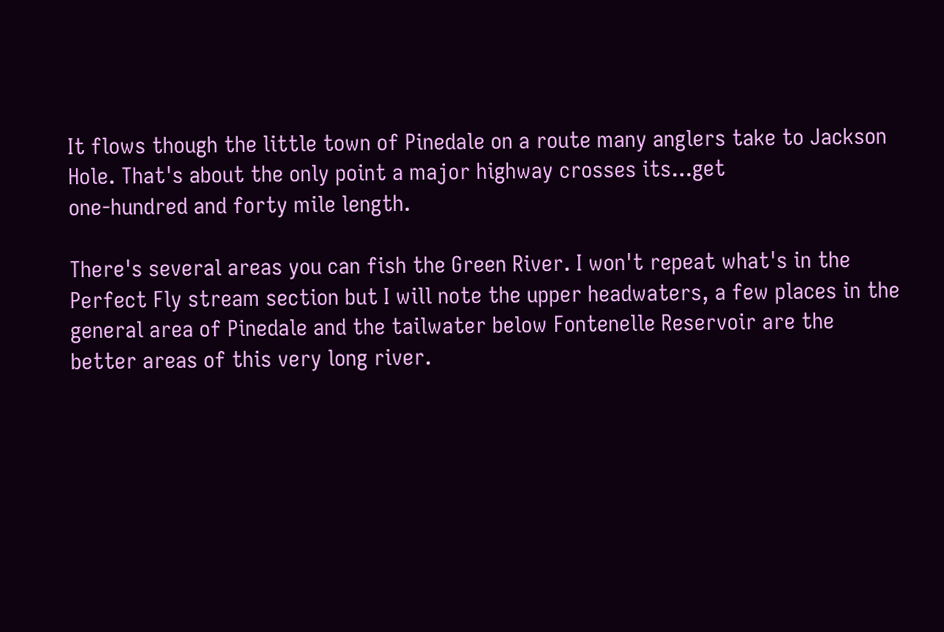It flows though the little town of Pinedale on a route many anglers take to Jackson
Hole. That's about the only point a major highway crosses its...get
one-hundred and forty mile length.

There's several areas you can fish the Green River. I won't repeat what's in the
Perfect Fly stream section but I will note the upper headwaters, a few places in the
general area of Pinedale and the tailwater below Fontenelle Reservoir are the
better areas of this very long river.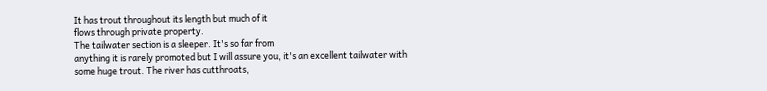It has trout throughout its length but much of it
flows through private property.
The tailwater section is a sleeper. It's so far from
anything it is rarely promoted but I will assure you, it's an excellent tailwater with
some huge trout. The river has cutthroats,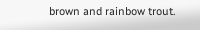brown and rainbow trout.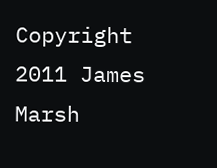Copyright 2011 James Marsh